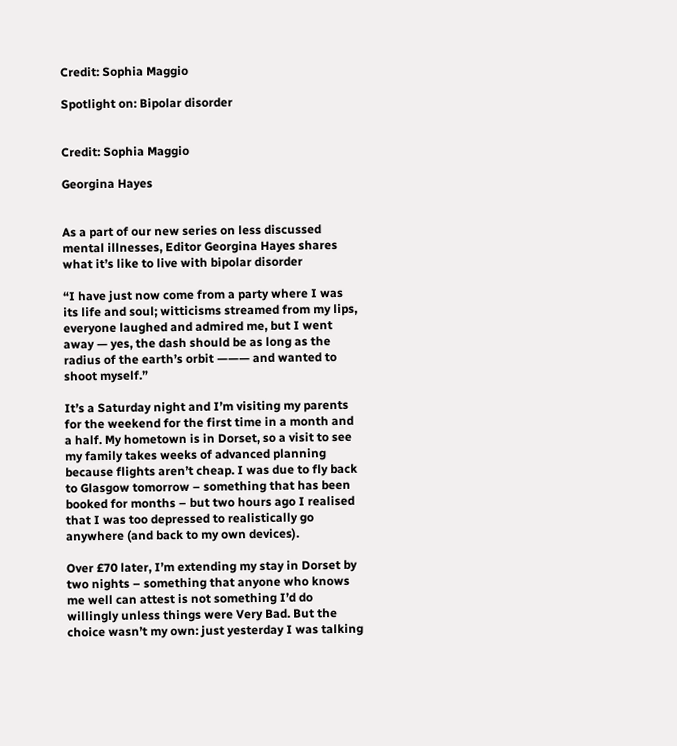Credit: Sophia Maggio

Spotlight on: Bipolar disorder


Credit: Sophia Maggio

Georgina Hayes


As a part of our new series on less discussed mental illnesses, Editor Georgina Hayes shares what it’s like to live with bipolar disorder

“I have just now come from a party where I was its life and soul; witticisms streamed from my lips, everyone laughed and admired me, but I went away — yes, the dash should be as long as the radius of the earth’s orbit ——— and wanted to shoot myself.”

It’s a Saturday night and I’m visiting my parents for the weekend for the first time in a month and a half. My hometown is in Dorset, so a visit to see my family takes weeks of advanced planning because flights aren’t cheap. I was due to fly back to Glasgow tomorrow – something that has been booked for months – but two hours ago I realised that I was too depressed to realistically go anywhere (and back to my own devices).

Over £70 later, I’m extending my stay in Dorset by two nights – something that anyone who knows me well can attest is not something I’d do willingly unless things were Very Bad. But the choice wasn’t my own: just yesterday I was talking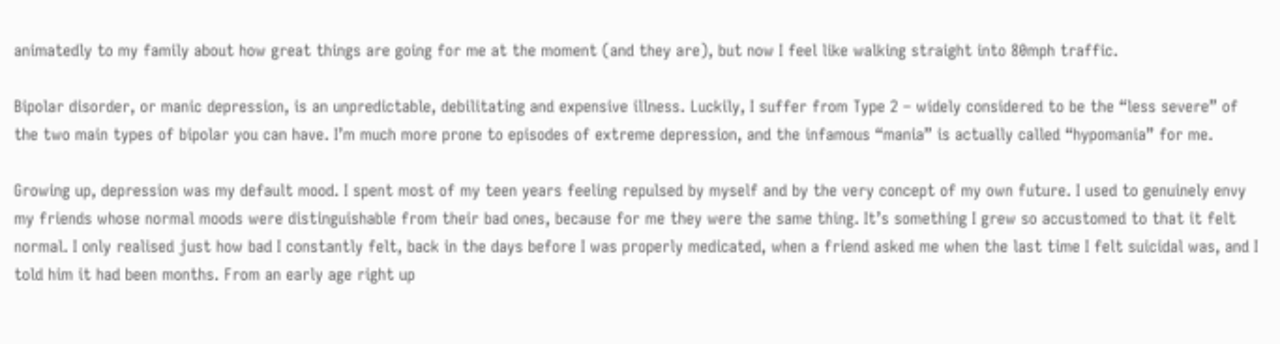animatedly to my family about how great things are going for me at the moment (and they are), but now I feel like walking straight into 80mph traffic.

Bipolar disorder, or manic depression, is an unpredictable, debilitating and expensive illness. Luckily, I suffer from Type 2 – widely considered to be the “less severe” of the two main types of bipolar you can have. I’m much more prone to episodes of extreme depression, and the infamous “mania” is actually called “hypomania” for me.

Growing up, depression was my default mood. I spent most of my teen years feeling repulsed by myself and by the very concept of my own future. I used to genuinely envy my friends whose normal moods were distinguishable from their bad ones, because for me they were the same thing. It’s something I grew so accustomed to that it felt normal. I only realised just how bad I constantly felt, back in the days before I was properly medicated, when a friend asked me when the last time I felt suicidal was, and I told him it had been months. From an early age right up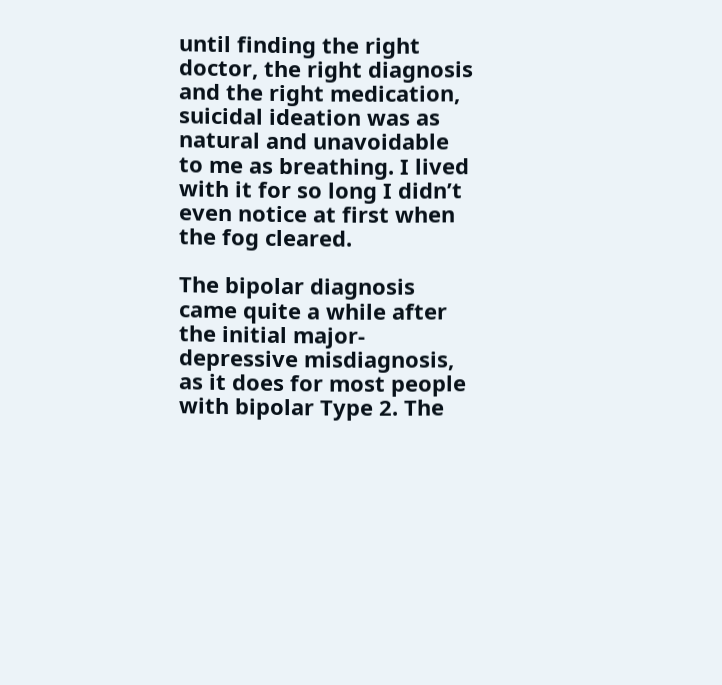until finding the right doctor, the right diagnosis and the right medication, suicidal ideation was as natural and unavoidable to me as breathing. I lived with it for so long I didn’t even notice at first when the fog cleared.

The bipolar diagnosis came quite a while after the initial major-depressive misdiagnosis, as it does for most people with bipolar Type 2. The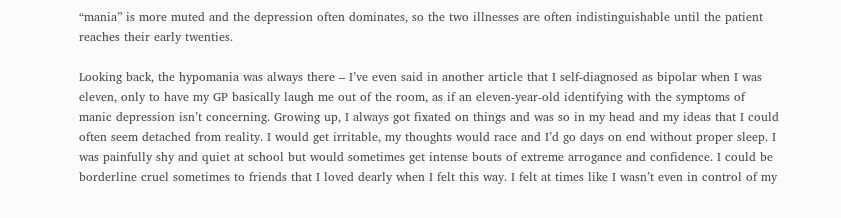“mania” is more muted and the depression often dominates, so the two illnesses are often indistinguishable until the patient reaches their early twenties.

Looking back, the hypomania was always there – I’ve even said in another article that I self-diagnosed as bipolar when I was eleven, only to have my GP basically laugh me out of the room, as if an eleven-year-old identifying with the symptoms of manic depression isn’t concerning. Growing up, I always got fixated on things and was so in my head and my ideas that I could often seem detached from reality. I would get irritable, my thoughts would race and I’d go days on end without proper sleep. I was painfully shy and quiet at school but would sometimes get intense bouts of extreme arrogance and confidence. I could be borderline cruel sometimes to friends that I loved dearly when I felt this way. I felt at times like I wasn’t even in control of my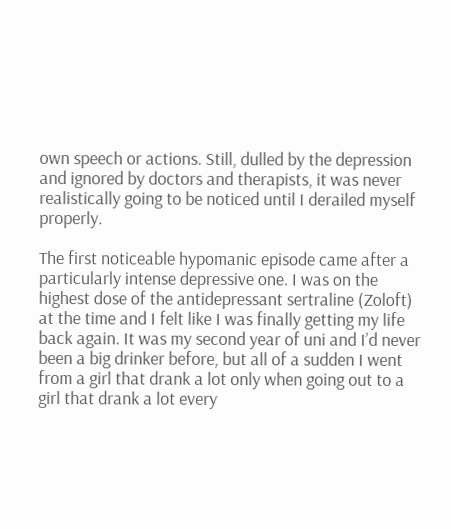own speech or actions. Still, dulled by the depression and ignored by doctors and therapists, it was never realistically going to be noticed until I derailed myself properly.

The first noticeable hypomanic episode came after a particularly intense depressive one. I was on the highest dose of the antidepressant sertraline (Zoloft) at the time and I felt like I was finally getting my life back again. It was my second year of uni and I’d never been a big drinker before, but all of a sudden I went from a girl that drank a lot only when going out to a girl that drank a lot every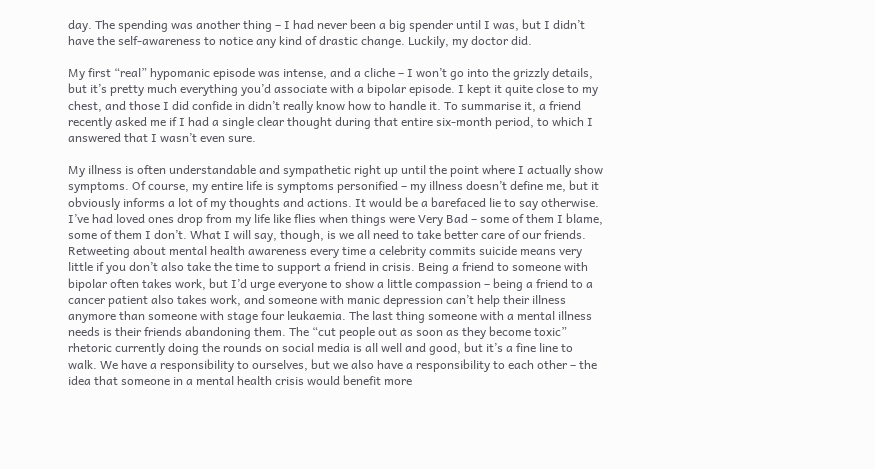day. The spending was another thing – I had never been a big spender until I was, but I didn’t have the self-awareness to notice any kind of drastic change. Luckily, my doctor did.

My first “real” hypomanic episode was intense, and a cliche – I won’t go into the grizzly details, but it’s pretty much everything you’d associate with a bipolar episode. I kept it quite close to my chest, and those I did confide in didn’t really know how to handle it. To summarise it, a friend recently asked me if I had a single clear thought during that entire six-month period, to which I answered that I wasn’t even sure.

My illness is often understandable and sympathetic right up until the point where I actually show symptoms. Of course, my entire life is symptoms personified – my illness doesn’t define me, but it obviously informs a lot of my thoughts and actions. It would be a barefaced lie to say otherwise. I’ve had loved ones drop from my life like flies when things were Very Bad – some of them I blame, some of them I don’t. What I will say, though, is we all need to take better care of our friends. Retweeting about mental health awareness every time a celebrity commits suicide means very little if you don’t also take the time to support a friend in crisis. Being a friend to someone with bipolar often takes work, but I’d urge everyone to show a little compassion – being a friend to a cancer patient also takes work, and someone with manic depression can’t help their illness anymore than someone with stage four leukaemia. The last thing someone with a mental illness needs is their friends abandoning them. The “cut people out as soon as they become toxic” rhetoric currently doing the rounds on social media is all well and good, but it’s a fine line to walk. We have a responsibility to ourselves, but we also have a responsibility to each other – the idea that someone in a mental health crisis would benefit more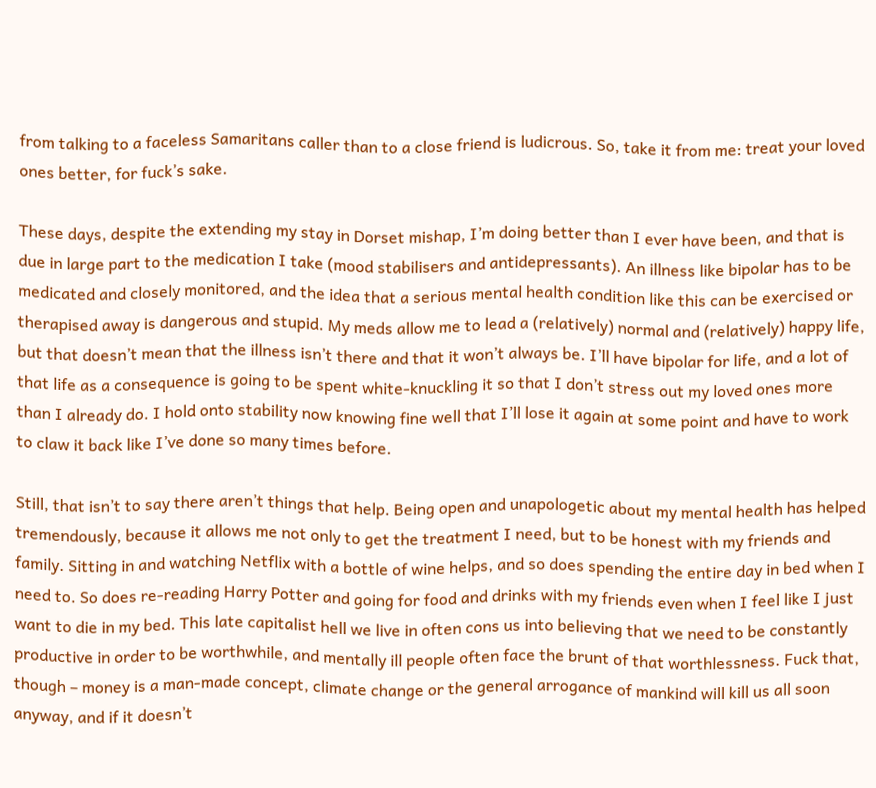from talking to a faceless Samaritans caller than to a close friend is ludicrous. So, take it from me: treat your loved ones better, for fuck’s sake.

These days, despite the extending my stay in Dorset mishap, I’m doing better than I ever have been, and that is due in large part to the medication I take (mood stabilisers and antidepressants). An illness like bipolar has to be medicated and closely monitored, and the idea that a serious mental health condition like this can be exercised or therapised away is dangerous and stupid. My meds allow me to lead a (relatively) normal and (relatively) happy life, but that doesn’t mean that the illness isn’t there and that it won’t always be. I’ll have bipolar for life, and a lot of that life as a consequence is going to be spent white-knuckling it so that I don’t stress out my loved ones more than I already do. I hold onto stability now knowing fine well that I’ll lose it again at some point and have to work to claw it back like I’ve done so many times before.

Still, that isn’t to say there aren’t things that help. Being open and unapologetic about my mental health has helped tremendously, because it allows me not only to get the treatment I need, but to be honest with my friends and family. Sitting in and watching Netflix with a bottle of wine helps, and so does spending the entire day in bed when I need to. So does re-reading Harry Potter and going for food and drinks with my friends even when I feel like I just want to die in my bed. This late capitalist hell we live in often cons us into believing that we need to be constantly productive in order to be worthwhile, and mentally ill people often face the brunt of that worthlessness. Fuck that, though – money is a man-made concept, climate change or the general arrogance of mankind will kill us all soon anyway, and if it doesn’t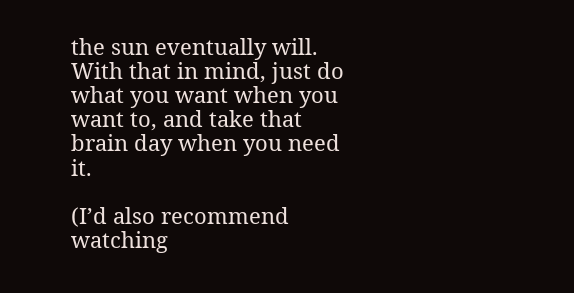the sun eventually will. With that in mind, just do what you want when you want to, and take that brain day when you need it.

(I’d also recommend watching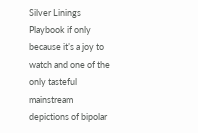Silver Linings Playbook if only because it’s a joy to watch and one of the only tasteful mainstream depictions of bipolar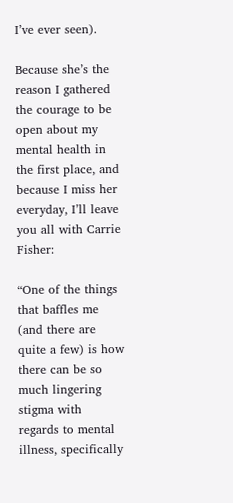I’ve ever seen).

Because she’s the reason I gathered the courage to be open about my mental health in the first place, and because I miss her everyday, I’ll leave you all with Carrie Fisher:

“One of the things that baffles me (and there are quite a few) is how there can be so much lingering stigma with regards to mental illness, specifically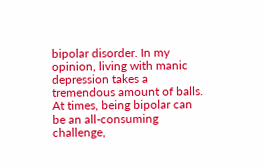bipolar disorder. In my opinion, living with manic depression takes a tremendous amount of balls. At times, being bipolar can be an all-consuming challenge,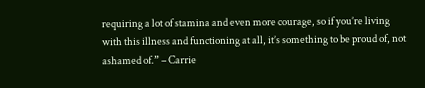requiring a lot of stamina and even more courage, so if you’re living with this illness and functioning at all, it’s something to be proud of, not ashamed of.” – Carrie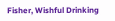Fisher, Wishful Drinking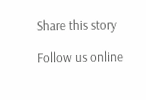Share this story

Follow us online